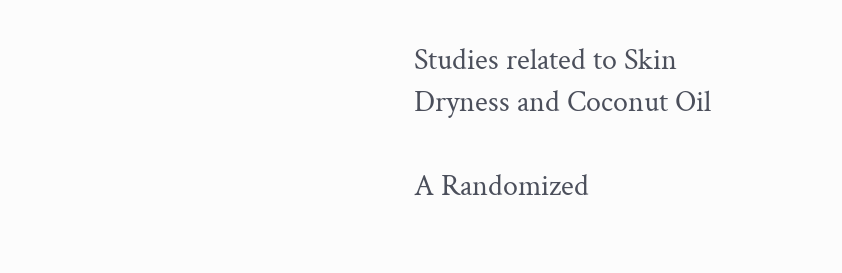Studies related to Skin Dryness and Coconut Oil

A Randomized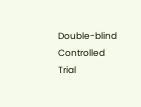Double-blind Controlled Trial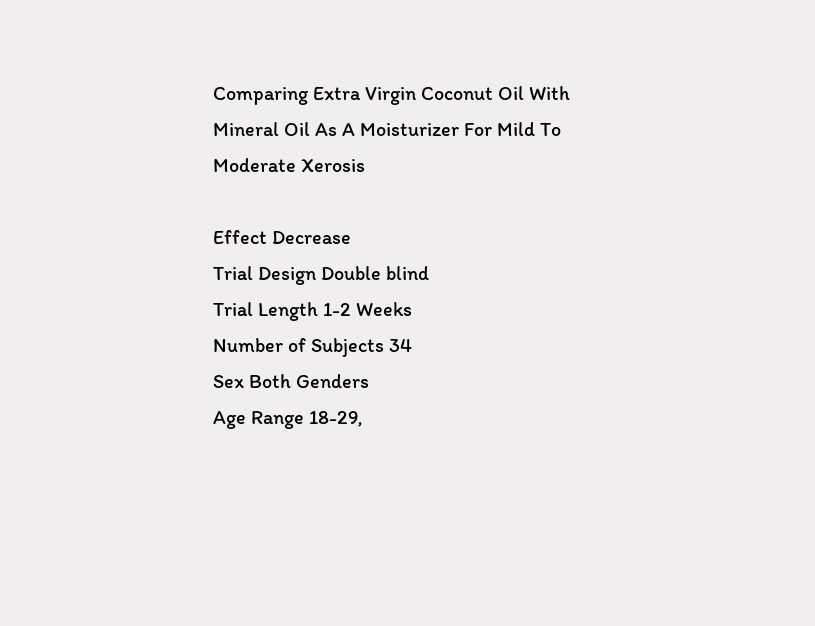Comparing Extra Virgin Coconut Oil With Mineral Oil As A Moisturizer For Mild To Moderate Xerosis

Effect Decrease
Trial Design Double blind
Trial Length 1-2 Weeks
Number of Subjects 34
Sex Both Genders
Age Range 18-29,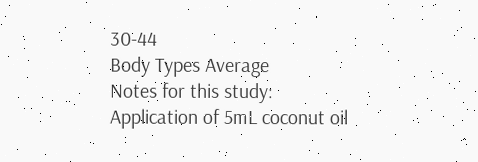30-44
Body Types Average
Notes for this study:
Application of 5mL coconut oil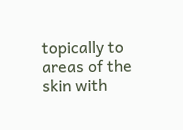topically to areas of the skin with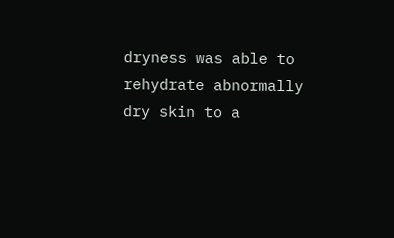dryness was able to rehydrate abnormally dry skin to a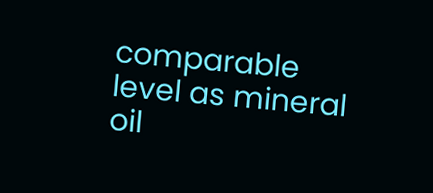comparable level as mineral oil